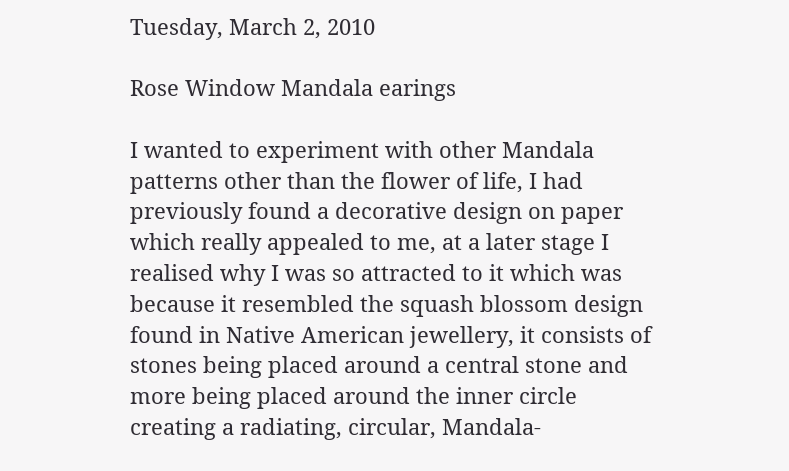Tuesday, March 2, 2010

Rose Window Mandala earings

I wanted to experiment with other Mandala patterns other than the flower of life, I had previously found a decorative design on paper which really appealed to me, at a later stage I realised why I was so attracted to it which was because it resembled the squash blossom design found in Native American jewellery, it consists of stones being placed around a central stone and more being placed around the inner circle creating a radiating, circular, Mandala-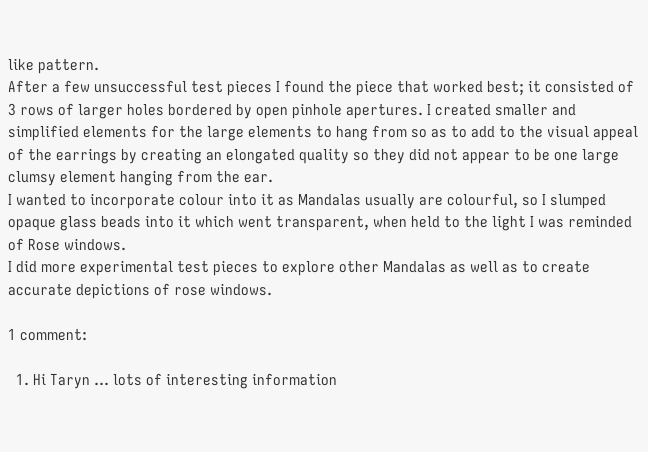like pattern.
After a few unsuccessful test pieces I found the piece that worked best; it consisted of 3 rows of larger holes bordered by open pinhole apertures. I created smaller and simplified elements for the large elements to hang from so as to add to the visual appeal of the earrings by creating an elongated quality so they did not appear to be one large clumsy element hanging from the ear.
I wanted to incorporate colour into it as Mandalas usually are colourful, so I slumped opaque glass beads into it which went transparent, when held to the light I was reminded of Rose windows.
I did more experimental test pieces to explore other Mandalas as well as to create accurate depictions of rose windows.

1 comment:

  1. Hi Taryn ... lots of interesting information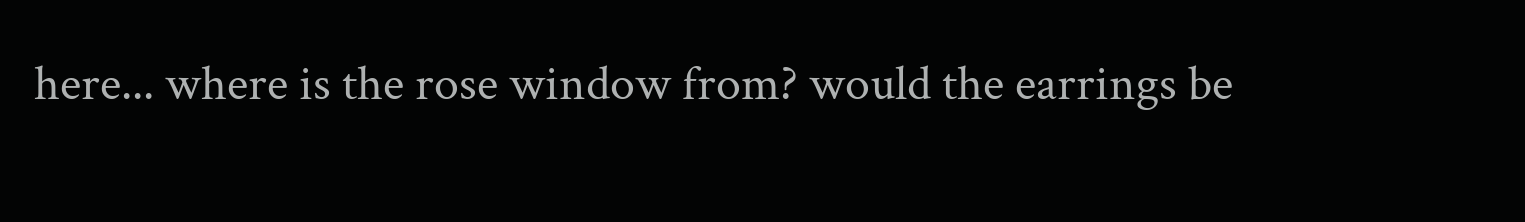here... where is the rose window from? would the earrings be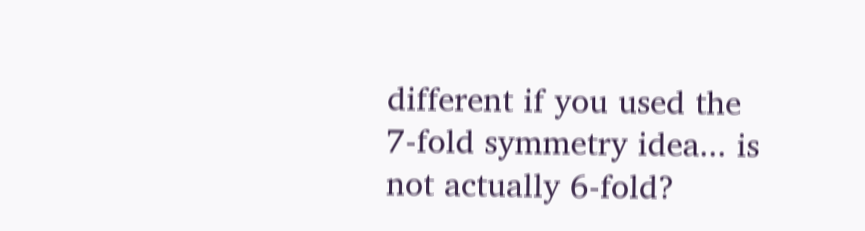different if you used the 7-fold symmetry idea... is not actually 6-fold?